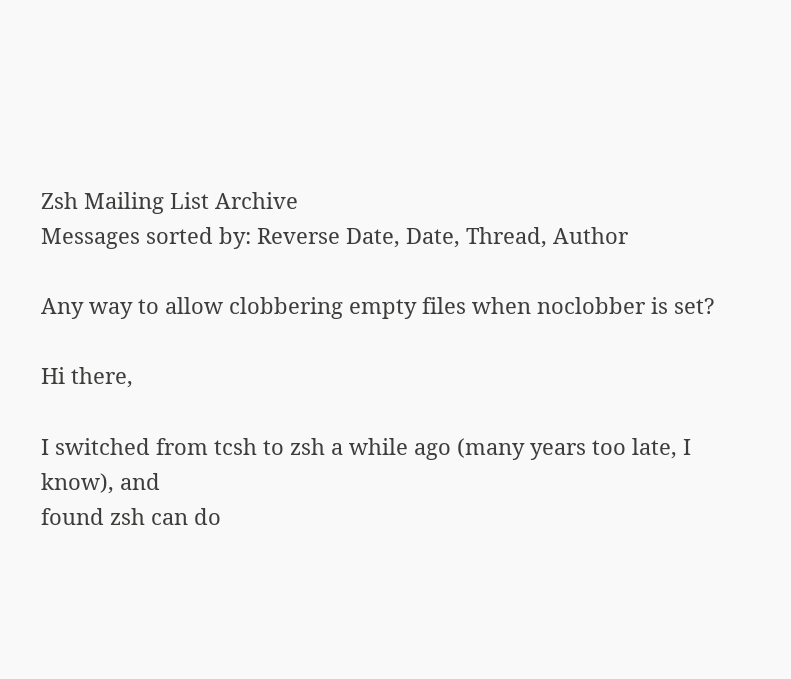Zsh Mailing List Archive
Messages sorted by: Reverse Date, Date, Thread, Author

Any way to allow clobbering empty files when noclobber is set?

Hi there,

I switched from tcsh to zsh a while ago (many years too late, I know), and
found zsh can do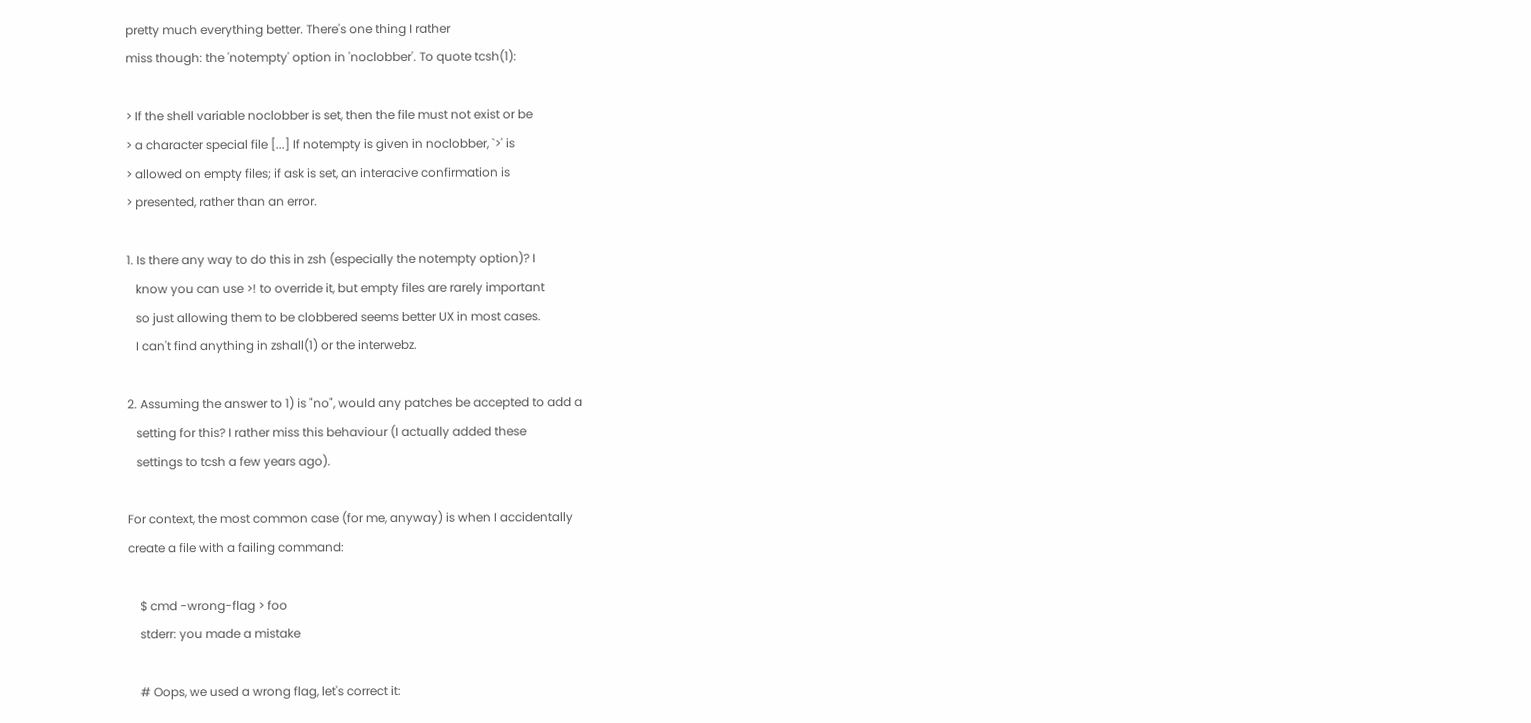pretty much everything better. There's one thing I rather
miss though: the 'notempty' option in 'noclobber'. To quote tcsh(1):

> If the shell variable noclobber is set, then the file must not exist or be
> a character special file [...] If notempty is given in noclobber, `>' is
> allowed on empty files; if ask is set, an interacive confirmation is
> presented, rather than an error.

1. Is there any way to do this in zsh (especially the notempty option)? I
   know you can use >! to override it, but empty files are rarely important
   so just allowing them to be clobbered seems better UX in most cases.
   I can't find anything in zshall(1) or the interwebz.

2. Assuming the answer to 1) is "no", would any patches be accepted to add a
   setting for this? I rather miss this behaviour (I actually added these
   settings to tcsh a few years ago).

For context, the most common case (for me, anyway) is when I accidentally
create a file with a failing command:

    $ cmd -wrong-flag > foo
    stderr: you made a mistake

    # Oops, we used a wrong flag, let's correct it: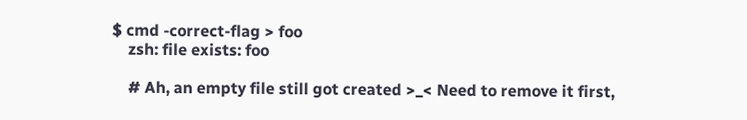$ cmd -correct-flag > foo
    zsh: file exists: foo

    # Ah, an empty file still got created >_< Need to remove it first,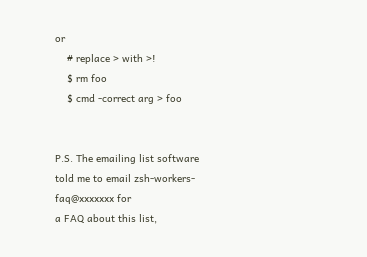or
    # replace > with >!
    $ rm foo
    $ cmd -correct arg > foo


P.S. The emailing list software told me to email zsh-workers-faq@xxxxxxx for
a FAQ about this list,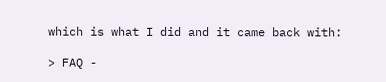which is what I did and it came back with:

> FAQ -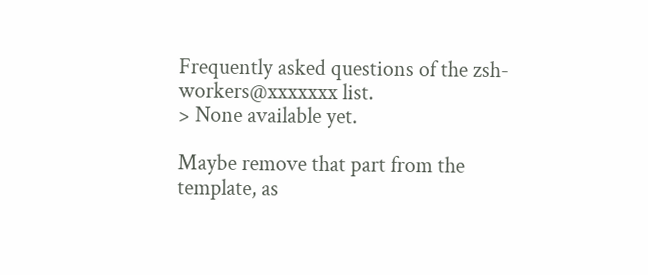Frequently asked questions of the zsh-workers@xxxxxxx list.
> None available yet.

Maybe remove that part from the template, as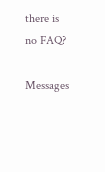there is no FAQ?

Messages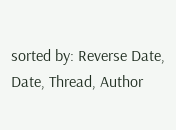sorted by: Reverse Date, Date, Thread, Author